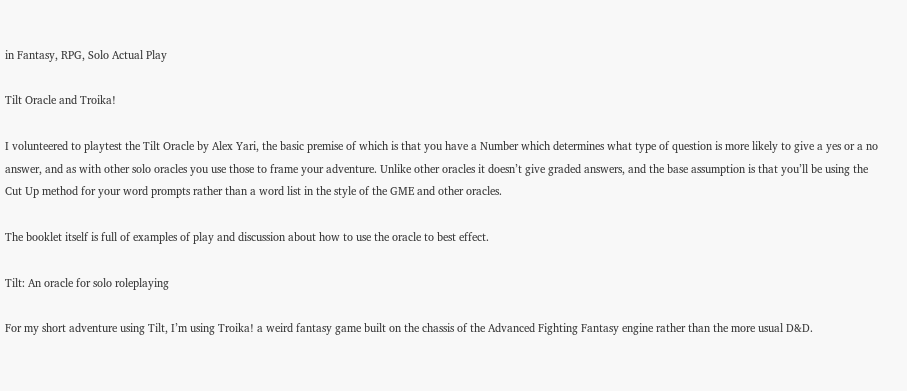in Fantasy, RPG, Solo Actual Play

Tilt Oracle and Troika!

I volunteered to playtest the Tilt Oracle by Alex Yari, the basic premise of which is that you have a Number which determines what type of question is more likely to give a yes or a no answer, and as with other solo oracles you use those to frame your adventure. Unlike other oracles it doesn’t give graded answers, and the base assumption is that you’ll be using the Cut Up method for your word prompts rather than a word list in the style of the GME and other oracles.

The booklet itself is full of examples of play and discussion about how to use the oracle to best effect.

Tilt: An oracle for solo roleplaying

For my short adventure using Tilt, I’m using Troika! a weird fantasy game built on the chassis of the Advanced Fighting Fantasy engine rather than the more usual D&D.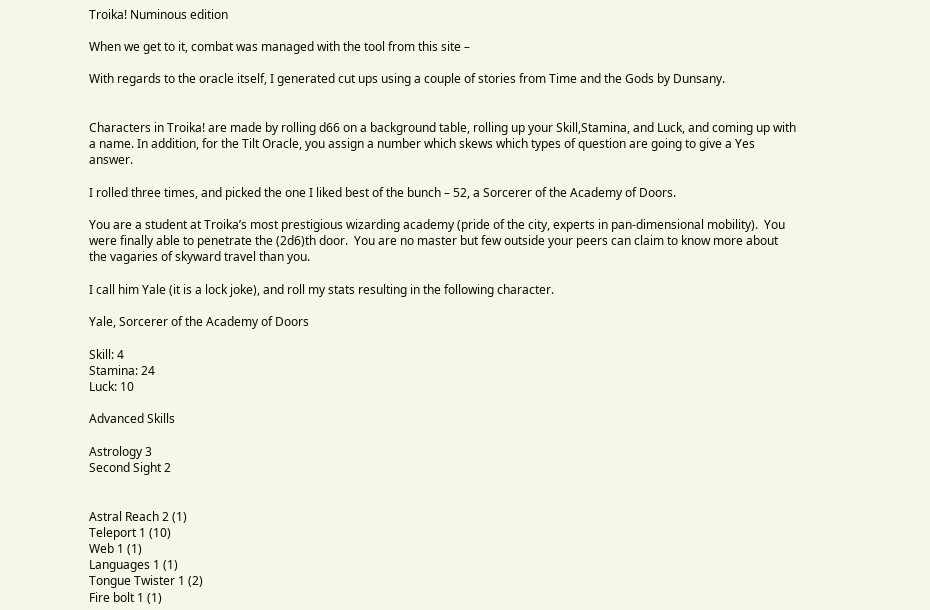Troika! Numinous edition

When we get to it, combat was managed with the tool from this site –

With regards to the oracle itself, I generated cut ups using a couple of stories from Time and the Gods by Dunsany.


Characters in Troika! are made by rolling d66 on a background table, rolling up your Skill,Stamina, and Luck, and coming up with a name. In addition, for the Tilt Oracle, you assign a number which skews which types of question are going to give a Yes answer.

I rolled three times, and picked the one I liked best of the bunch – 52, a Sorcerer of the Academy of Doors.

You are a student at Troika’s most prestigious wizarding academy (pride of the city, experts in pan-dimensional mobility).  You were finally able to penetrate the (2d6)th door.  You are no master but few outside your peers can claim to know more about the vagaries of skyward travel than you.

I call him Yale (it is a lock joke), and roll my stats resulting in the following character.

Yale, Sorcerer of the Academy of Doors

Skill: 4
Stamina: 24
Luck: 10

Advanced Skills

Astrology 3
Second Sight 2


Astral Reach 2 (1)
Teleport 1 (10)
Web 1 (1)
Languages 1 (1)
Tongue Twister 1 (2)
Fire bolt 1 (1)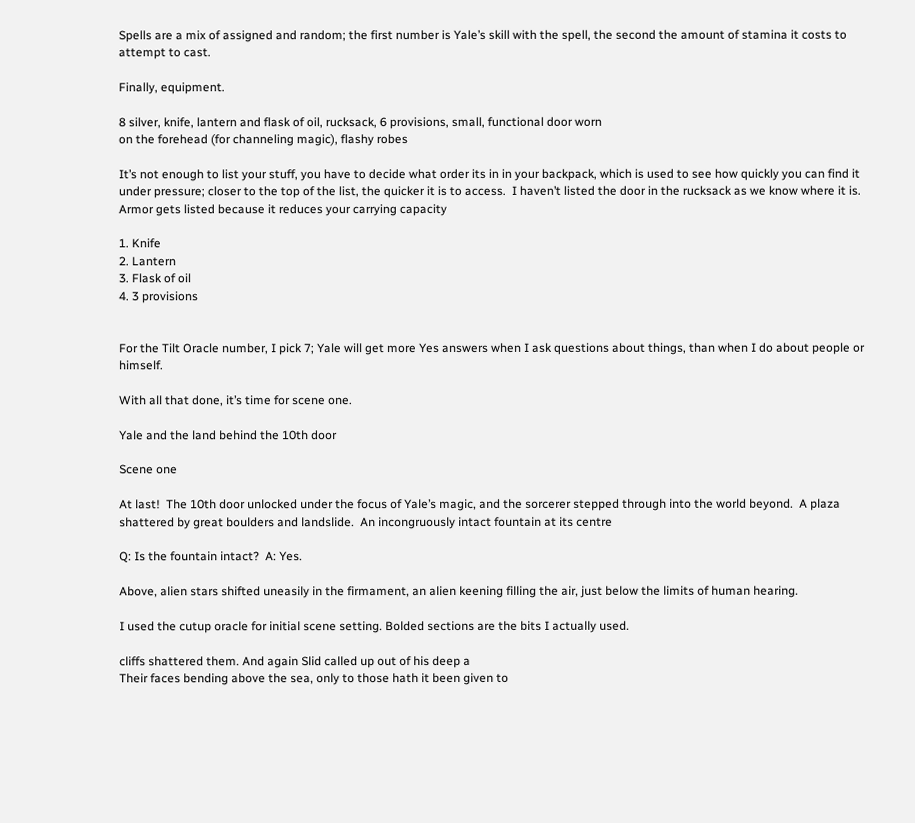Spells are a mix of assigned and random; the first number is Yale’s skill with the spell, the second the amount of stamina it costs to attempt to cast.

Finally, equipment.

8 silver, knife, lantern and flask of oil, rucksack, 6 provisions, small, functional door worn
on the forehead (for channeling magic), flashy robes

It’s not enough to list your stuff, you have to decide what order its in in your backpack, which is used to see how quickly you can find it under pressure; closer to the top of the list, the quicker it is to access.  I haven’t listed the door in the rucksack as we know where it is.  Armor gets listed because it reduces your carrying capacity

1. Knife
2. Lantern
3. Flask of oil
4. 3 provisions


For the Tilt Oracle number, I pick 7; Yale will get more Yes answers when I ask questions about things, than when I do about people or himself.

With all that done, it’s time for scene one.

Yale and the land behind the 10th door

Scene one

At last!  The 10th door unlocked under the focus of Yale’s magic, and the sorcerer stepped through into the world beyond.  A plaza shattered by great boulders and landslide.  An incongruously intact fountain at its centre

Q: Is the fountain intact?  A: Yes.

Above, alien stars shifted uneasily in the firmament, an alien keening filling the air, just below the limits of human hearing.

I used the cutup oracle for initial scene setting. Bolded sections are the bits I actually used.

cliffs shattered them. And again Slid called up out of his deep a
Their faces bending above the sea, only to those hath it been given to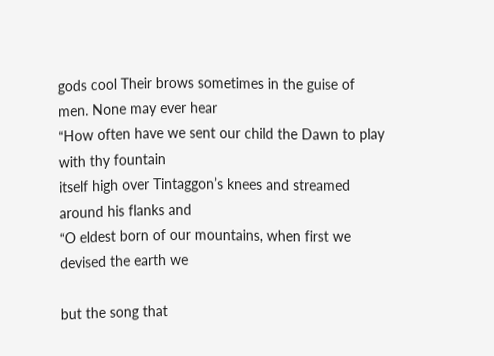gods cool Their brows sometimes in the guise of men. None may ever hear
“How often have we sent our child the Dawn to play with thy fountain
itself high over Tintaggon’s knees and streamed around his flanks and
“O eldest born of our mountains, when first we devised the earth we

but the song that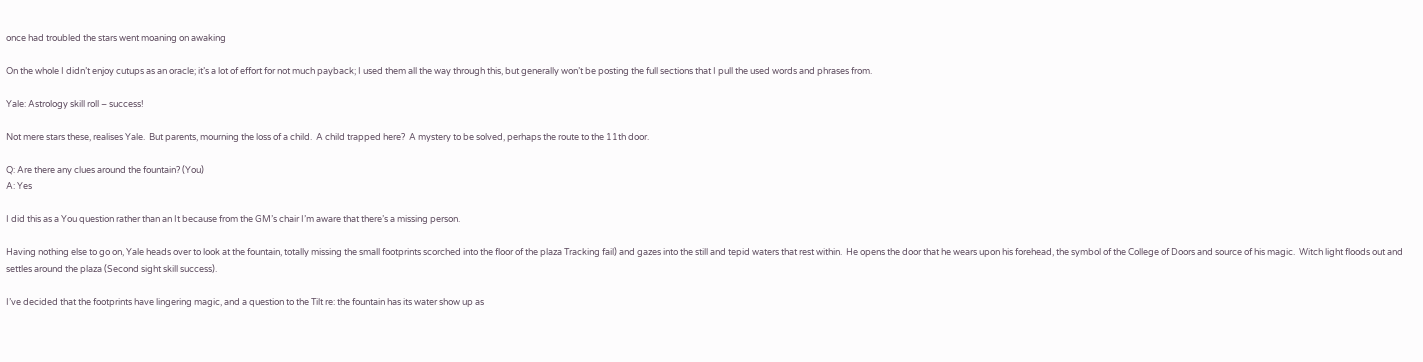once had troubled the stars went moaning on awaking

On the whole I didn’t enjoy cutups as an oracle; it’s a lot of effort for not much payback; I used them all the way through this, but generally won’t be posting the full sections that I pull the used words and phrases from.

Yale: Astrology skill roll – success!

Not mere stars these, realises Yale.  But parents, mourning the loss of a child.  A child trapped here?  A mystery to be solved, perhaps the route to the 11th door.

Q: Are there any clues around the fountain? (You)
A: Yes

I did this as a You question rather than an It because from the GM’s chair I’m aware that there’s a missing person.

Having nothing else to go on, Yale heads over to look at the fountain, totally missing the small footprints scorched into the floor of the plaza Tracking fail) and gazes into the still and tepid waters that rest within.  He opens the door that he wears upon his forehead, the symbol of the College of Doors and source of his magic.  Witch light floods out and settles around the plaza (Second sight skill success).

I’ve decided that the footprints have lingering magic, and a question to the Tilt re: the fountain has its water show up as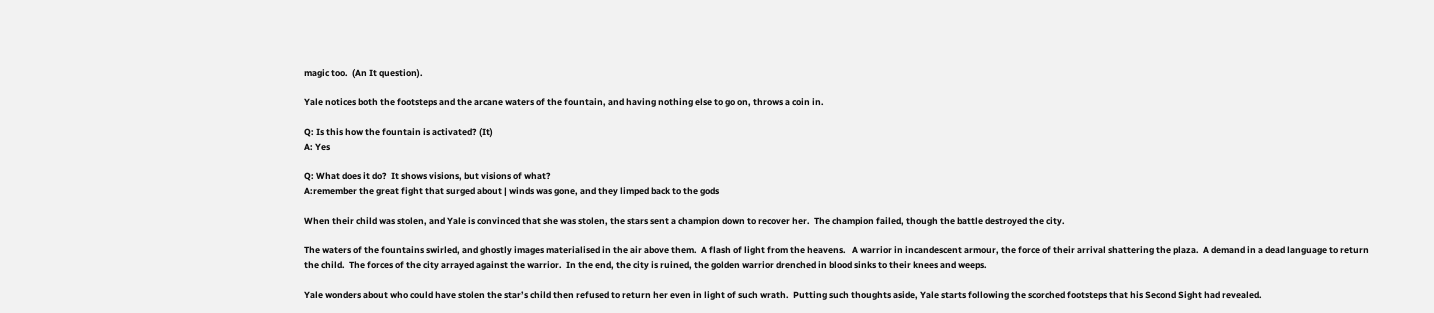magic too.  (An It question).

Yale notices both the footsteps and the arcane waters of the fountain, and having nothing else to go on, throws a coin in.

Q: Is this how the fountain is activated? (It)
A: Yes

Q: What does it do?  It shows visions, but visions of what?
A:remember the great fight that surged about | winds was gone, and they limped back to the gods

When their child was stolen, and Yale is convinced that she was stolen, the stars sent a champion down to recover her.  The champion failed, though the battle destroyed the city.

The waters of the fountains swirled, and ghostly images materialised in the air above them.  A flash of light from the heavens.   A warrior in incandescent armour, the force of their arrival shattering the plaza.  A demand in a dead language to return the child.  The forces of the city arrayed against the warrior.  In the end, the city is ruined, the golden warrior drenched in blood sinks to their knees and weeps.

Yale wonders about who could have stolen the star’s child then refused to return her even in light of such wrath.  Putting such thoughts aside, Yale starts following the scorched footsteps that his Second Sight had revealed.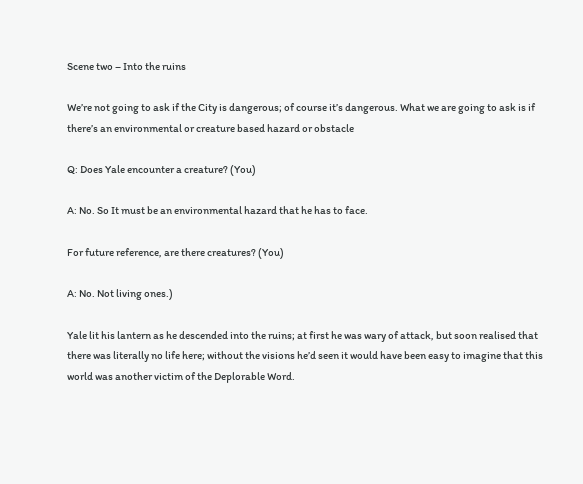Scene two – Into the ruins

We’re not going to ask if the City is dangerous; of course it’s dangerous. What we are going to ask is if there’s an environmental or creature based hazard or obstacle

Q: Does Yale encounter a creature? (You)

A: No. So It must be an environmental hazard that he has to face.

For future reference, are there creatures? (You)

A: No. Not living ones.)

Yale lit his lantern as he descended into the ruins; at first he was wary of attack, but soon realised that there was literally no life here; without the visions he’d seen it would have been easy to imagine that this world was another victim of the Deplorable Word.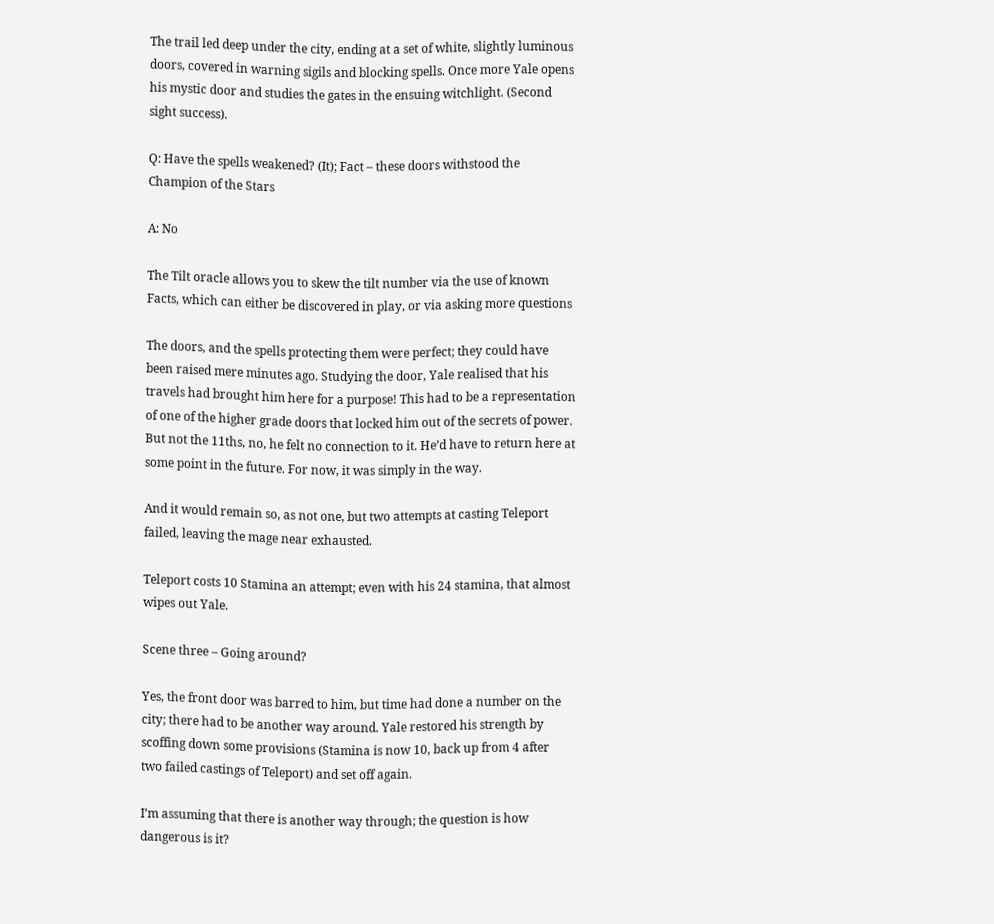The trail led deep under the city, ending at a set of white, slightly luminous doors, covered in warning sigils and blocking spells. Once more Yale opens his mystic door and studies the gates in the ensuing witchlight. (Second sight success).

Q: Have the spells weakened? (It); Fact – these doors withstood the Champion of the Stars

A: No

The Tilt oracle allows you to skew the tilt number via the use of known Facts, which can either be discovered in play, or via asking more questions

The doors, and the spells protecting them were perfect; they could have been raised mere minutes ago. Studying the door, Yale realised that his travels had brought him here for a purpose! This had to be a representation of one of the higher grade doors that locked him out of the secrets of power. But not the 11ths, no, he felt no connection to it. He’d have to return here at some point in the future. For now, it was simply in the way.

And it would remain so, as not one, but two attempts at casting Teleport failed, leaving the mage near exhausted.

Teleport costs 10 Stamina an attempt; even with his 24 stamina, that almost wipes out Yale.

Scene three – Going around?

Yes, the front door was barred to him, but time had done a number on the city; there had to be another way around. Yale restored his strength by scoffing down some provisions (Stamina is now 10, back up from 4 after two failed castings of Teleport) and set off again.

I’m assuming that there is another way through; the question is how dangerous is it?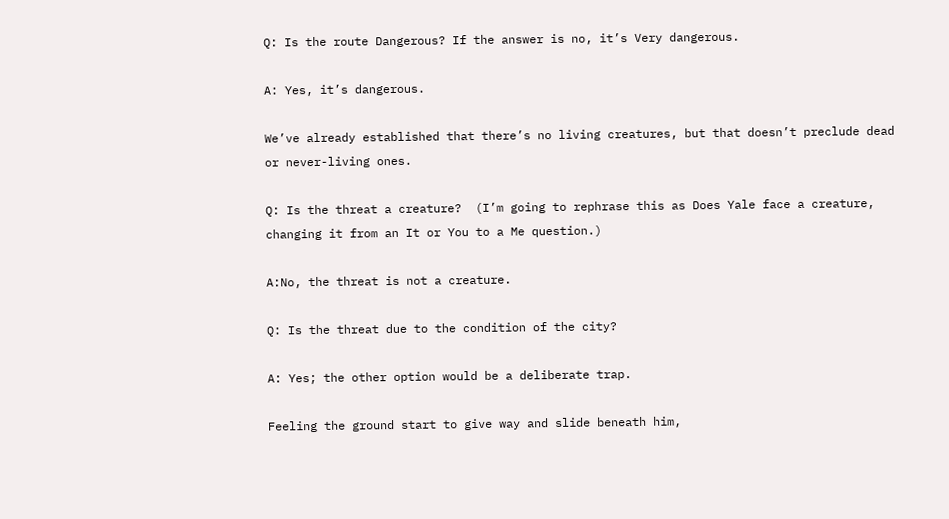Q: Is the route Dangerous? If the answer is no, it’s Very dangerous.

A: Yes, it’s dangerous.

We’ve already established that there’s no living creatures, but that doesn’t preclude dead or never-living ones.

Q: Is the threat a creature?  (I’m going to rephrase this as Does Yale face a creature, changing it from an It or You to a Me question.)

A:No, the threat is not a creature.

Q: Is the threat due to the condition of the city?

A: Yes; the other option would be a deliberate trap.

Feeling the ground start to give way and slide beneath him,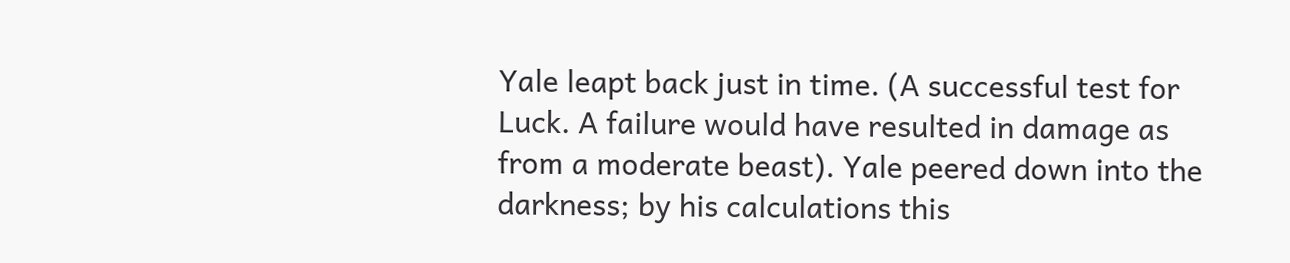Yale leapt back just in time. (A successful test for Luck. A failure would have resulted in damage as from a moderate beast). Yale peered down into the darkness; by his calculations this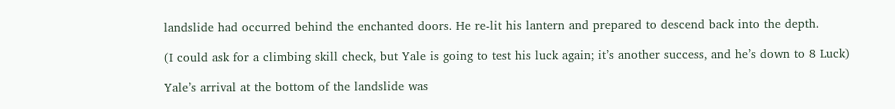landslide had occurred behind the enchanted doors. He re-lit his lantern and prepared to descend back into the depth.

(I could ask for a climbing skill check, but Yale is going to test his luck again; it’s another success, and he’s down to 8 Luck)

Yale’s arrival at the bottom of the landslide was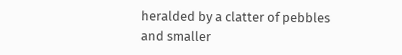heralded by a clatter of pebbles and smaller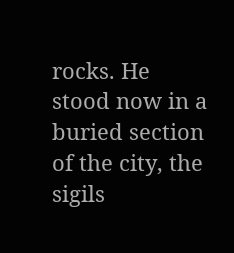rocks. He stood now in a buried section of the city, the sigils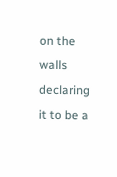on the walls declaring it to be a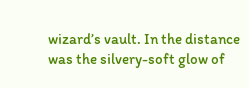wizard’s vault. In the distance was the silvery-soft glow of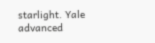starlight. Yale advanced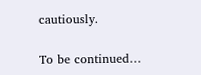cautiously.

To be continued…